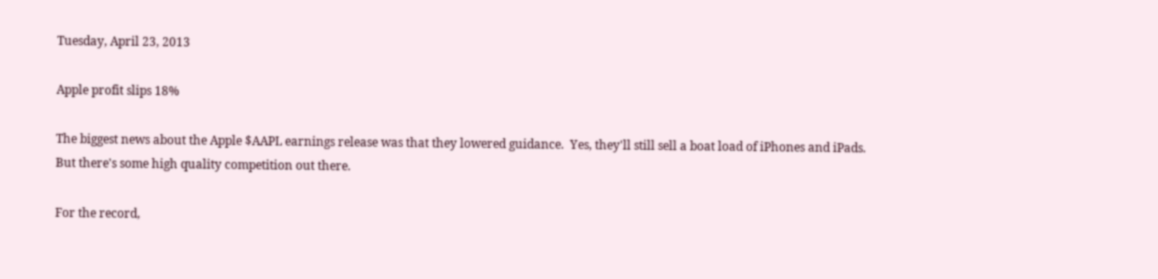Tuesday, April 23, 2013

Apple profit slips 18%

The biggest news about the Apple $AAPL earnings release was that they lowered guidance.  Yes, they'll still sell a boat load of iPhones and iPads.  But there's some high quality competition out there.

For the record,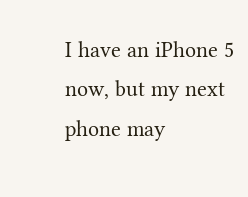I have an iPhone 5 now, but my next phone may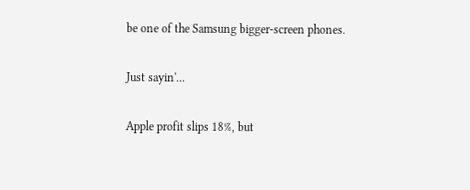be one of the Samsung bigger-screen phones.

Just sayin'...

Apple profit slips 18%, but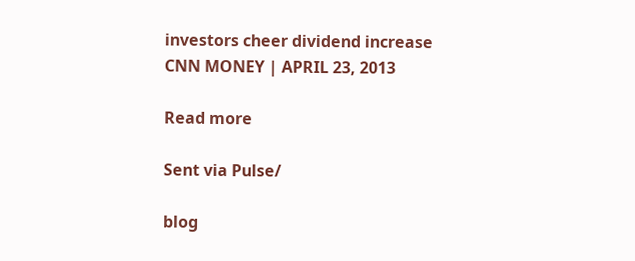investors cheer dividend increase
CNN MONEY | APRIL 23, 2013

Read more

Sent via Pulse/

blog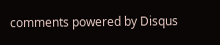comments powered by Disqus